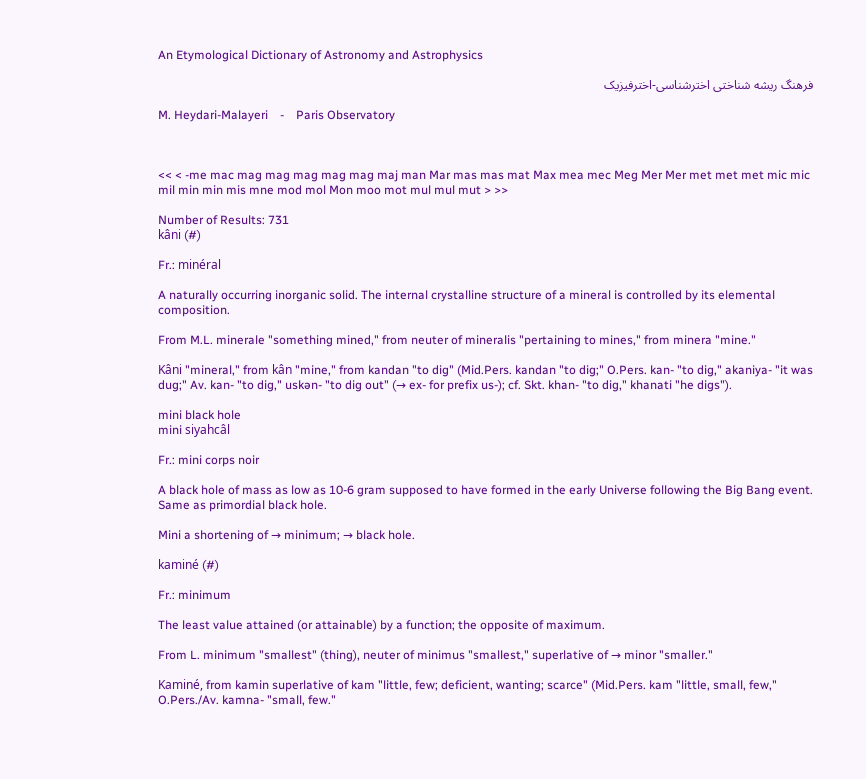An Etymological Dictionary of Astronomy and Astrophysics

فرهنگ ریشه شناختی اخترشناسی-اخترفیزیک

M. Heydari-Malayeri    -    Paris Observatory



<< < -me mac mag mag mag mag mag maj man Mar mas mas mat Max mea mec Meg Mer Mer met met met mic mic mil min min mis mne mod mol Mon moo mot mul mul mut > >>

Number of Results: 731
kâni (#)

Fr.: minéral

A naturally occurring inorganic solid. The internal crystalline structure of a mineral is controlled by its elemental composition.

From M.L. minerale "something mined," from neuter of mineralis "pertaining to mines," from minera "mine."

Kâni "mineral," from kân "mine," from kandan "to dig" (Mid.Pers. kandan "to dig;" O.Pers. kan- "to dig," akaniya- "it was dug;" Av. kan- "to dig," uskən- "to dig out" (→ ex- for prefix us-); cf. Skt. khan- "to dig," khanati "he digs").

mini black hole
mini siyahcâl

Fr.: mini corps noir

A black hole of mass as low as 10-6 gram supposed to have formed in the early Universe following the Big Bang event. Same as primordial black hole.

Mini a shortening of → minimum; → black hole.

kaminé (#)

Fr.: minimum

The least value attained (or attainable) by a function; the opposite of maximum.

From L. minimum "smallest" (thing), neuter of minimus "smallest," superlative of → minor "smaller."

Kaminé, from kamin superlative of kam "little, few; deficient, wanting; scarce" (Mid.Pers. kam "little, small, few," O.Pers./Av. kamna- "small, few."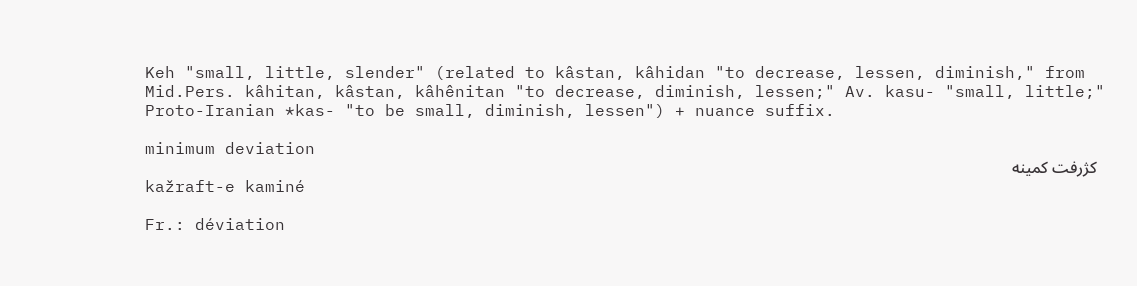Keh "small, little, slender" (related to kâstan, kâhidan "to decrease, lessen, diminish," from Mid.Pers. kâhitan, kâstan, kâhênitan "to decrease, diminish, lessen;" Av. kasu- "small, little;" Proto-Iranian *kas- "to be small, diminish, lessen") + nuance suffix.

minimum deviation
  کژرفت کمینه
kažraft-e kaminé

Fr.: déviation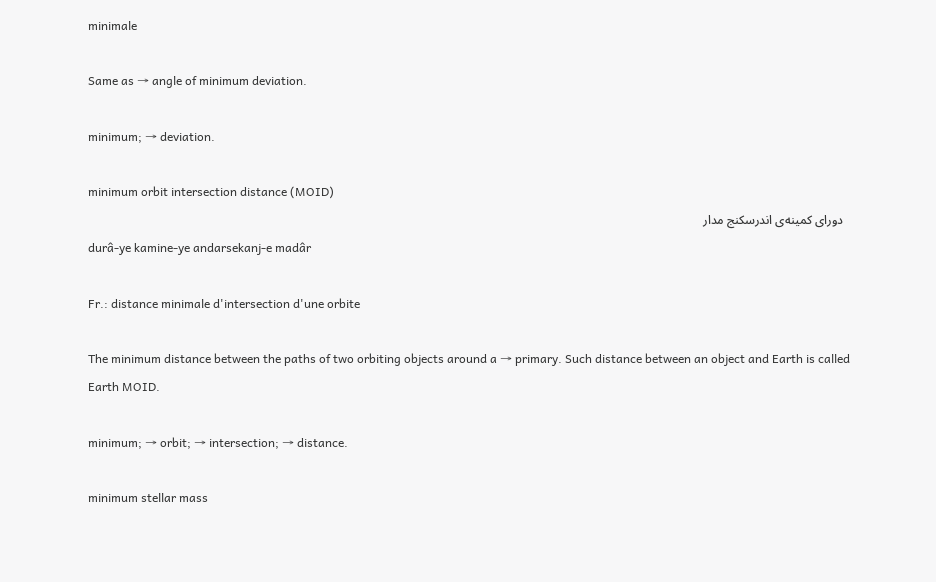minimale

Same as → angle of minimum deviation.

minimum; → deviation.

minimum orbit intersection distance (MOID)
  دورای کمینه‌ی اندرسکنج مدار
durâ-ye kamine-ye andarsekanj-e madâr

Fr.: distance minimale d'intersection d'une orbite

The minimum distance between the paths of two orbiting objects around a → primary. Such distance between an object and Earth is called Earth MOID.

minimum; → orbit; → intersection; → distance.

minimum stellar mass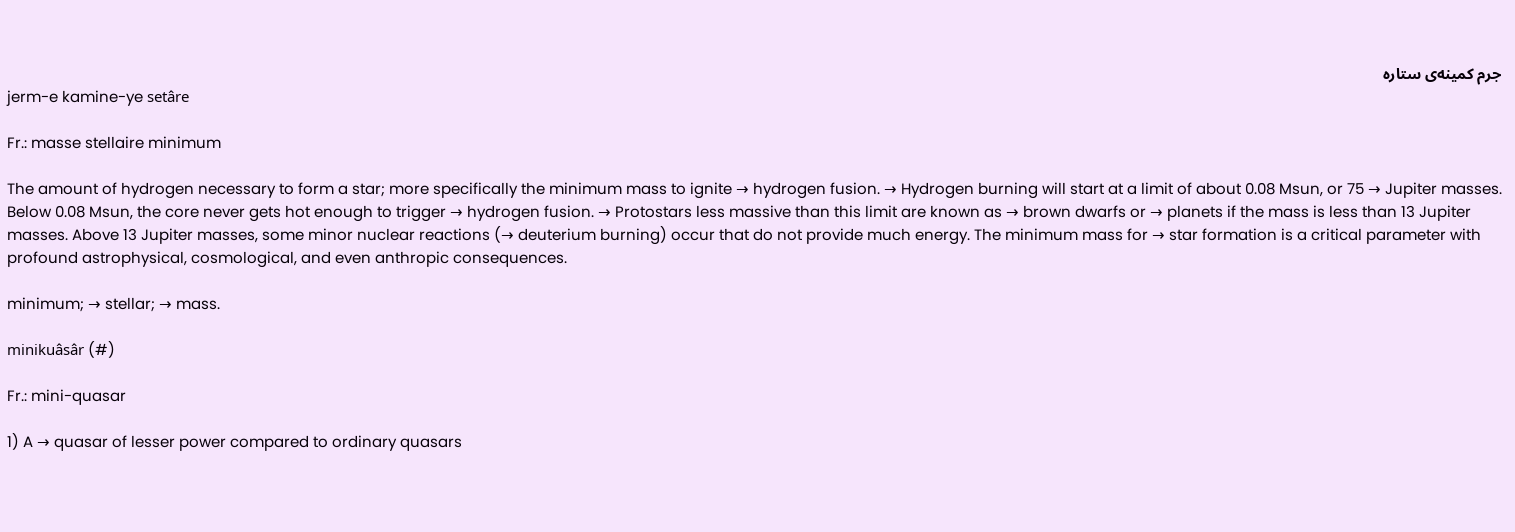جرم کمینه‌ی ستاره
jerm-e kamine-ye setâre

Fr.: masse stellaire minimum

The amount of hydrogen necessary to form a star; more specifically the minimum mass to ignite → hydrogen fusion. → Hydrogen burning will start at a limit of about 0.08 Msun, or 75 → Jupiter masses. Below 0.08 Msun, the core never gets hot enough to trigger → hydrogen fusion. → Protostars less massive than this limit are known as → brown dwarfs or → planets if the mass is less than 13 Jupiter masses. Above 13 Jupiter masses, some minor nuclear reactions (→ deuterium burning) occur that do not provide much energy. The minimum mass for → star formation is a critical parameter with profound astrophysical, cosmological, and even anthropic consequences.

minimum; → stellar; → mass.

minikuâsâr (#)

Fr.: mini-quasar

1) A → quasar of lesser power compared to ordinary quasars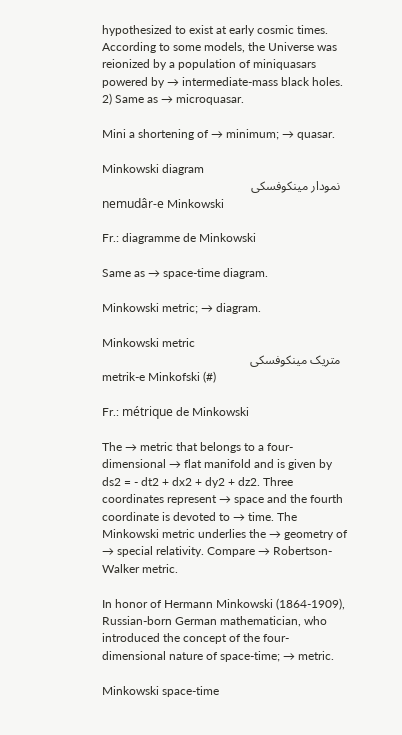hypothesized to exist at early cosmic times. According to some models, the Universe was reionized by a population of miniquasars powered by → intermediate-mass black holes.
2) Same as → microquasar.

Mini a shortening of → minimum; → quasar.

Minkowski diagram
  نمودار مینکوفسکی
nemudâr-e Minkowski

Fr.: diagramme de Minkowski

Same as → space-time diagram.

Minkowski metric; → diagram.

Minkowski metric
  متریک مینکوفسکی
metrik-e Minkofski (#)

Fr.: métrique de Minkowski

The → metric that belongs to a four-dimensional → flat manifold and is given by ds2 = - dt2 + dx2 + dy2 + dz2. Three coordinates represent → space and the fourth coordinate is devoted to → time. The Minkowski metric underlies the → geometry of → special relativity. Compare → Robertson-Walker metric.

In honor of Hermann Minkowski (1864-1909), Russian-born German mathematician, who introduced the concept of the four-dimensional nature of space-time; → metric.

Minkowski space-time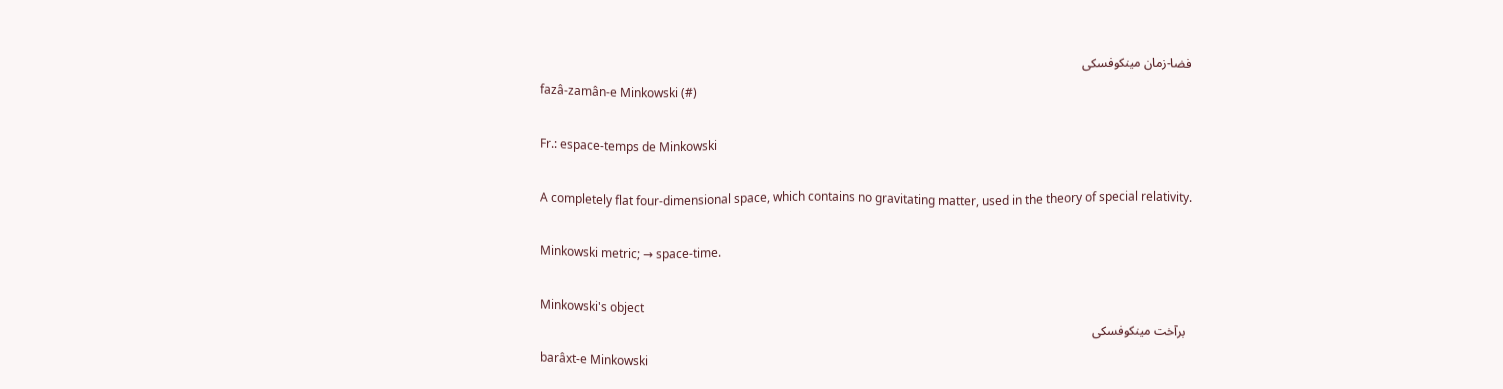فضا-زمان مینکوفسکی
fazâ-zamân-e Minkowski (#)

Fr.: espace-temps de Minkowski

A completely flat four-dimensional space, which contains no gravitating matter, used in the theory of special relativity.

Minkowski metric; → space-time.

Minkowski's object
  بر‌آخت مینکوفسکی
barâxt-e Minkowski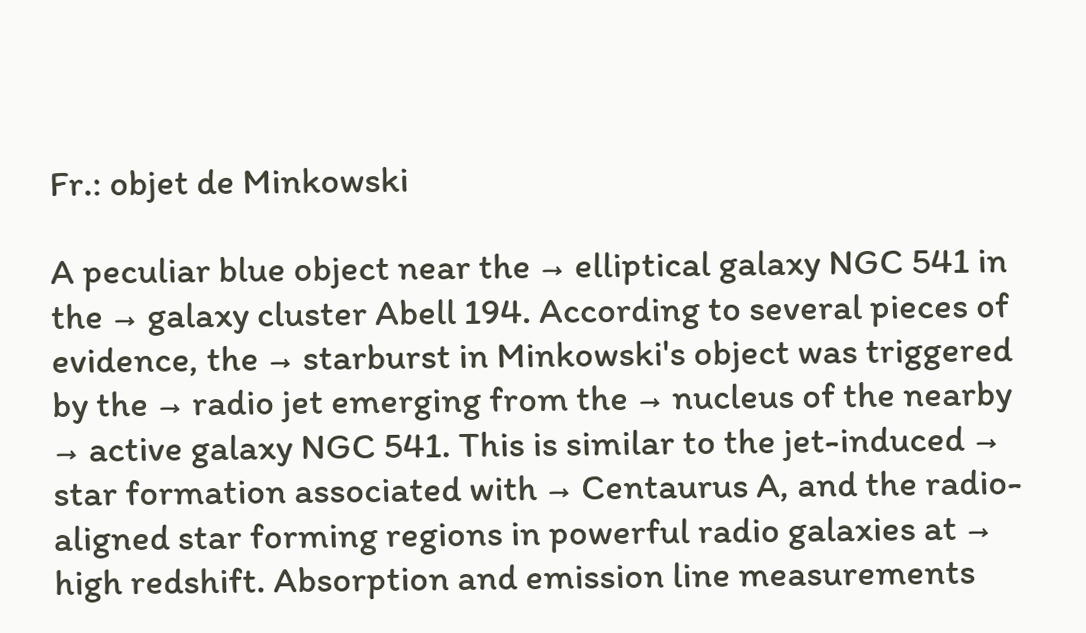Fr.: objet de Minkowski

A peculiar blue object near the → elliptical galaxy NGC 541 in the → galaxy cluster Abell 194. According to several pieces of evidence, the → starburst in Minkowski's object was triggered by the → radio jet emerging from the → nucleus of the nearby → active galaxy NGC 541. This is similar to the jet-induced → star formation associated with → Centaurus A, and the radio-aligned star forming regions in powerful radio galaxies at → high redshift. Absorption and emission line measurements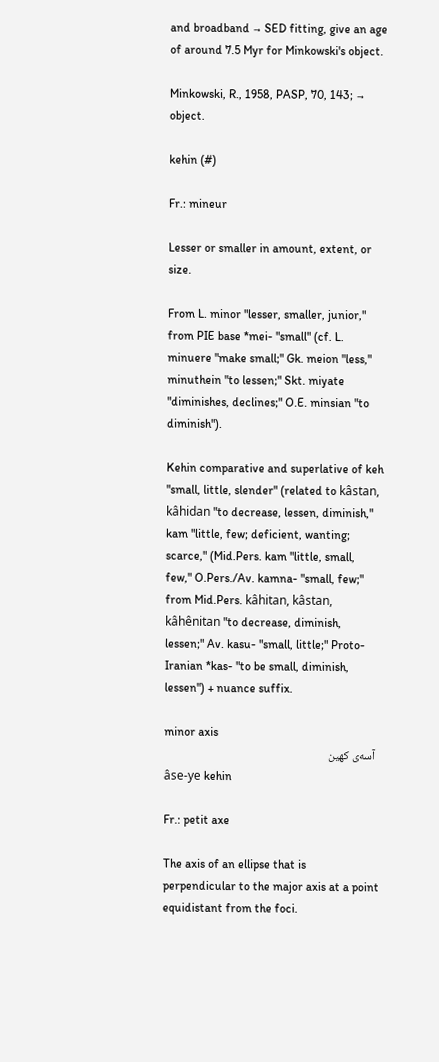and broadband → SED fitting, give an age of around 7.5 Myr for Minkowski's object.

Minkowski, R., 1958, PASP, 70, 143; → object.

kehin (#)

Fr.: mineur

Lesser or smaller in amount, extent, or size.

From L. minor "lesser, smaller, junior," from PIE base *mei- "small" (cf. L. minuere "make small;" Gk. meion "less," minuthein "to lessen;" Skt. miyate "diminishes, declines;" O.E. minsian "to diminish").

Kehin comparative and superlative of keh "small, little, slender" (related to kâstan, kâhidan "to decrease, lessen, diminish," kam "little, few; deficient, wanting; scarce," (Mid.Pers. kam "little, small, few," O.Pers./Av. kamna- "small, few;" from Mid.Pers. kâhitan, kâstan, kâhênitan "to decrease, diminish, lessen;" Av. kasu- "small, little;" Proto-Iranian *kas- "to be small, diminish, lessen") + nuance suffix.

minor axis
  آسه‌ی کهین
âse-ye kehin

Fr.: petit axe

The axis of an ellipse that is perpendicular to the major axis at a point equidistant from the foci.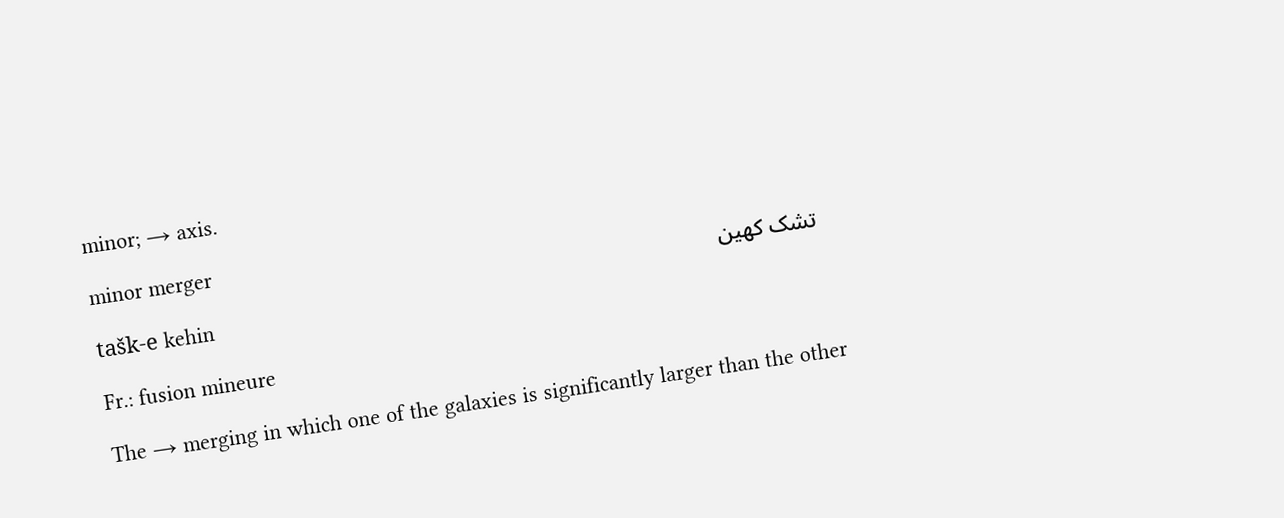minor; → axis.

minor merger
  تشک کهین
tašk-e kehin

Fr.: fusion mineure

The → merging in which one of the galaxies is significantly larger than the other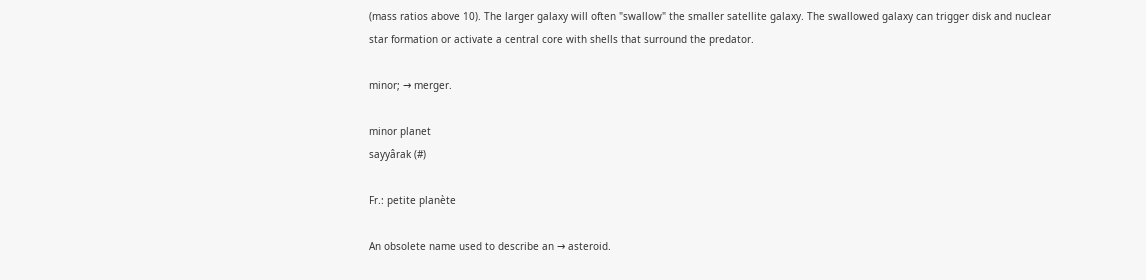(mass ratios above 10). The larger galaxy will often "swallow" the smaller satellite galaxy. The swallowed galaxy can trigger disk and nuclear star formation or activate a central core with shells that surround the predator.

minor; → merger.

minor planet
sayyârak (#)

Fr.: petite planète

An obsolete name used to describe an → asteroid.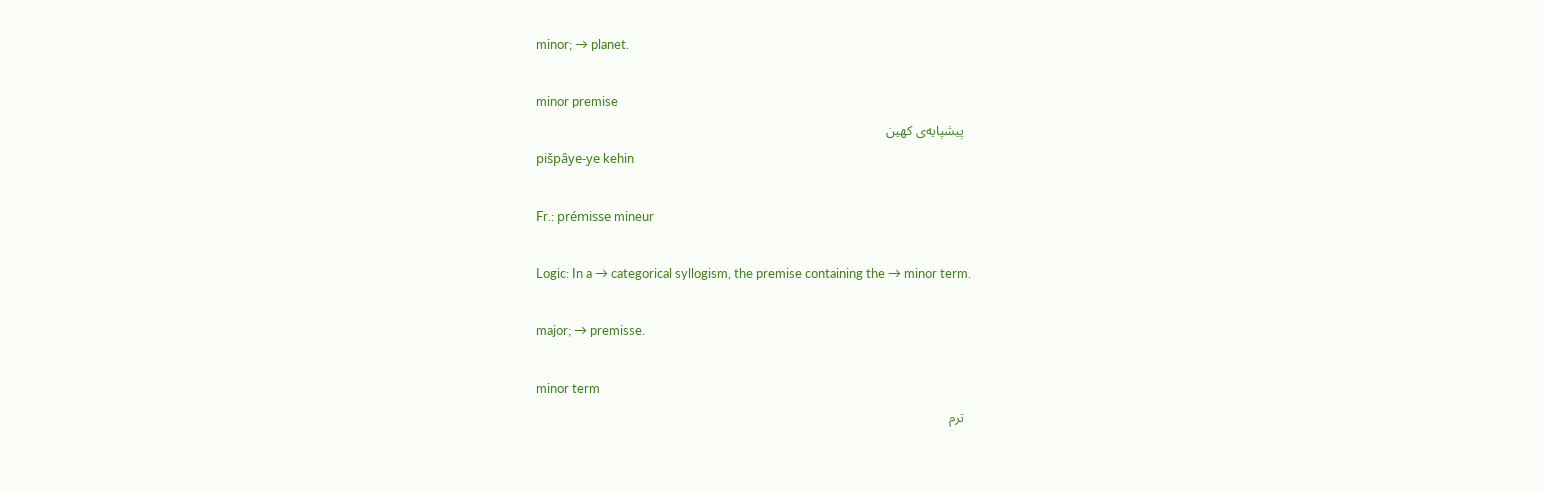minor; → planet.

minor premise
  پیشپایه‌ی کهین
pišpâye-ye kehin

Fr.: prémisse mineur

Logic: In a → categorical syllogism, the premise containing the → minor term.

major; → premisse.

minor term
  ترم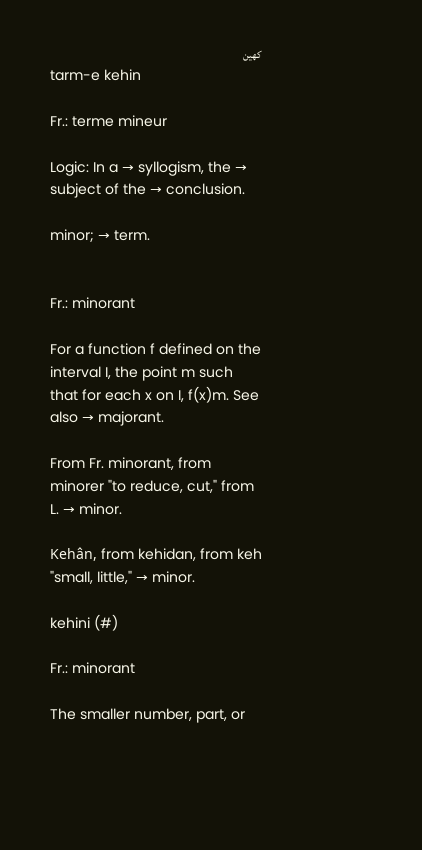کهین
tarm-e kehin

Fr.: terme mineur

Logic: In a → syllogism, the → subject of the → conclusion.

minor; → term.


Fr.: minorant

For a function f defined on the interval I, the point m such that for each x on I, f(x)m. See also → majorant.

From Fr. minorant, from minorer "to reduce, cut," from L. → minor.

Kehân, from kehidan, from keh "small, little," → minor.

kehini (#)

Fr.: minorant

The smaller number, part, or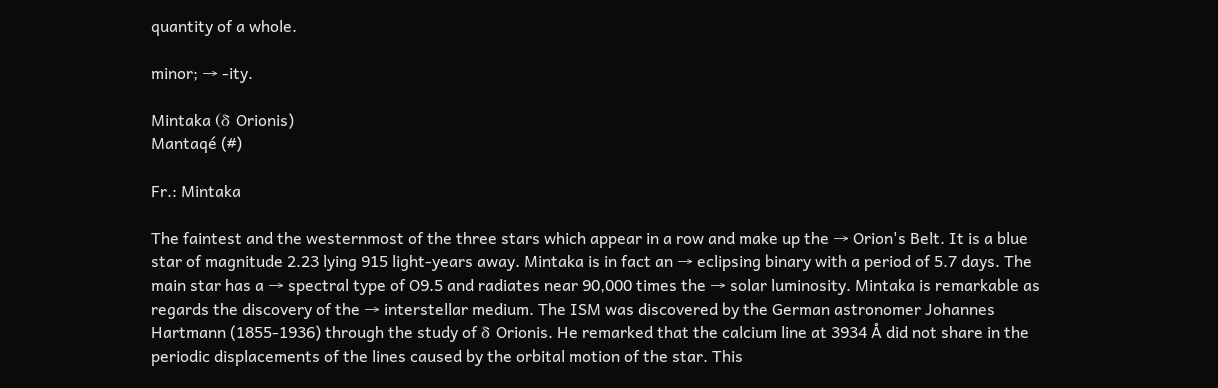quantity of a whole.

minor; → -ity.

Mintaka (δ Orionis)
Mantaqé (#)

Fr.: Mintaka

The faintest and the westernmost of the three stars which appear in a row and make up the → Orion's Belt. It is a blue star of magnitude 2.23 lying 915 light-years away. Mintaka is in fact an → eclipsing binary with a period of 5.7 days. The main star has a → spectral type of O9.5 and radiates near 90,000 times the → solar luminosity. Mintaka is remarkable as regards the discovery of the → interstellar medium. The ISM was discovered by the German astronomer Johannes Hartmann (1855-1936) through the study of δ Orionis. He remarked that the calcium line at 3934 Å did not share in the periodic displacements of the lines caused by the orbital motion of the star. This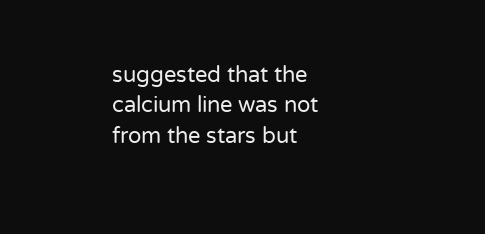suggested that the calcium line was not from the stars but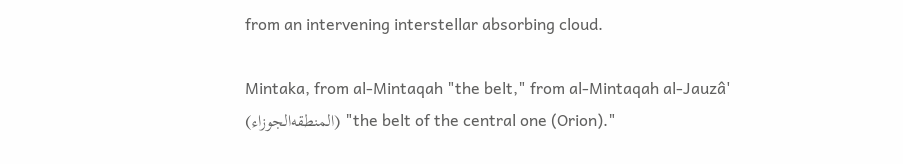from an intervening interstellar absorbing cloud.

Mintaka, from al-Mintaqah "the belt," from al-Mintaqah al-Jauzâ' (المنطقه‌الجوزاء) "the belt of the central one (Orion)."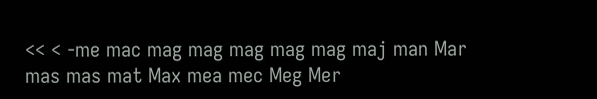<< < -me mac mag mag mag mag mag maj man Mar mas mas mat Max mea mec Meg Mer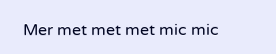Mer met met met mic mic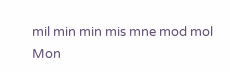mil min min mis mne mod mol Mon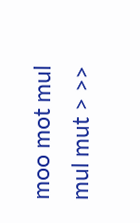moo mot mul mul mut > >>